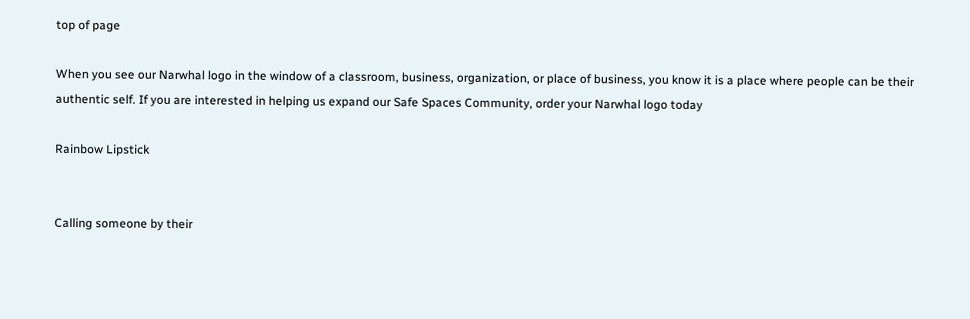top of page

When you see our Narwhal logo in the window of a classroom, business, organization, or place of business, you know it is a place where people can be their authentic self. If you are interested in helping us expand our Safe Spaces Community, order your Narwhal logo today

Rainbow Lipstick


Calling someone by their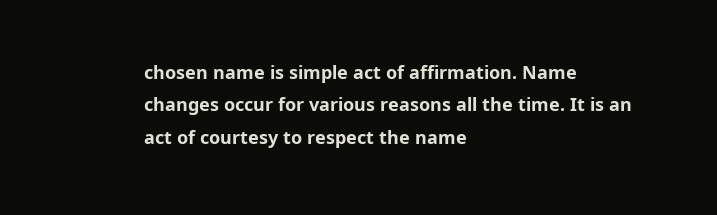chosen name is simple act of affirmation. Name changes occur for various reasons all the time. It is an act of courtesy to respect the name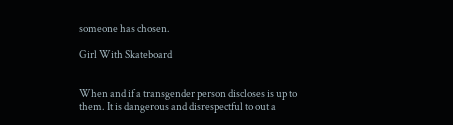someone has chosen.

Girl With Skateboard


When and if a transgender person discloses is up to them. It is dangerous and disrespectful to out a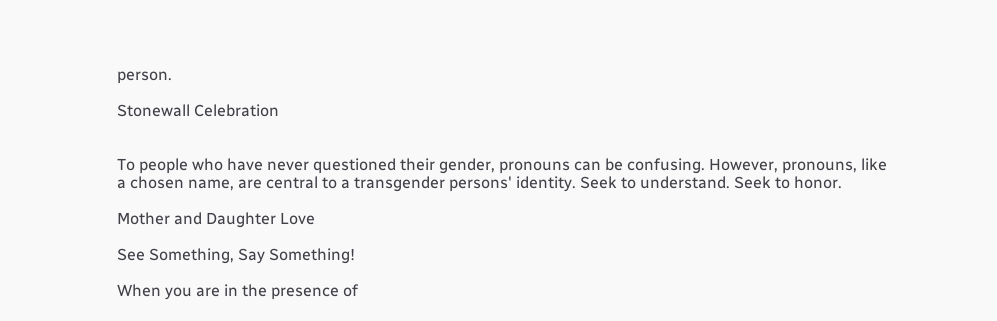person.

Stonewall Celebration


To people who have never questioned their gender, pronouns can be confusing. However, pronouns, like a chosen name, are central to a transgender persons' identity. Seek to understand. Seek to honor.

Mother and Daughter Love

See Something, Say Something!

When you are in the presence of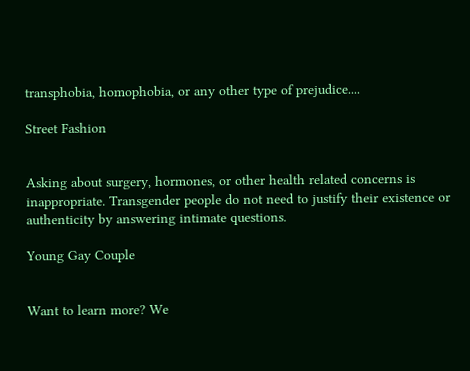transphobia, homophobia, or any other type of prejudice....

Street Fashion


Asking about surgery, hormones, or other health related concerns is inappropriate. Transgender people do not need to justify their existence or authenticity by answering intimate questions.

Young Gay Couple


Want to learn more? We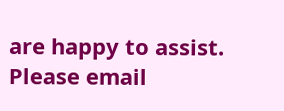are happy to assist. Please email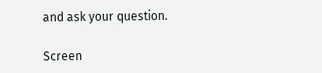and ask your question.

Screen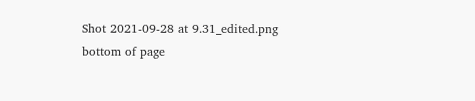Shot 2021-09-28 at 9.31_edited.png
bottom of page